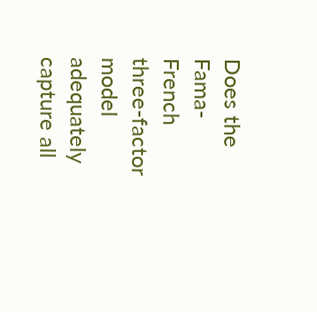Does the Fama-French three-factor model adequately capture all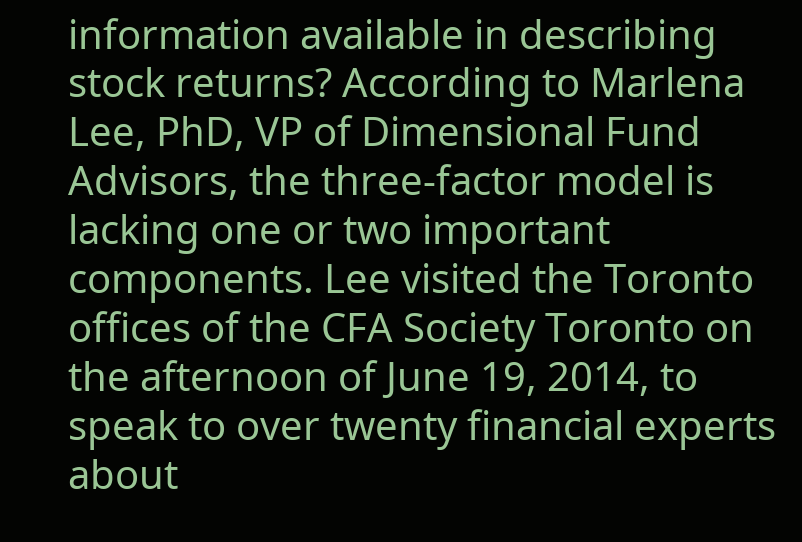information available in describing stock returns? According to Marlena Lee, PhD, VP of Dimensional Fund Advisors, the three-factor model is lacking one or two important components. Lee visited the Toronto offices of the CFA Society Toronto on the afternoon of June 19, 2014, to speak to over twenty financial experts about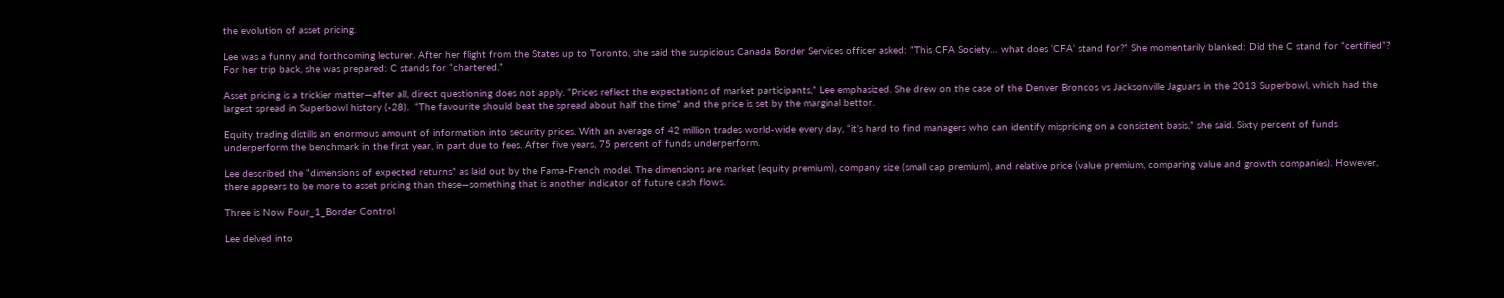the evolution of asset pricing.

Lee was a funny and forthcoming lecturer. After her flight from the States up to Toronto, she said the suspicious Canada Border Services officer asked: “This CFA Society… what does ‘CFA’ stand for?” She momentarily blanked: Did the C stand for “certified”? For her trip back, she was prepared: C stands for “chartered.”

Asset pricing is a trickier matter—after all, direct questioning does not apply. “Prices reflect the expectations of market participants,” Lee emphasized. She drew on the case of the Denver Broncos vs Jacksonville Jaguars in the 2013 Superbowl, which had the largest spread in Superbowl history (-28).  “The favourite should beat the spread about half the time” and the price is set by the marginal bettor.

Equity trading distills an enormous amount of information into security prices. With an average of 42 million trades world-wide every day, “it’s hard to find managers who can identify mispricing on a consistent basis,” she said. Sixty percent of funds underperform the benchmark in the first year, in part due to fees. After five years, 75 percent of funds underperform.

Lee described the “dimensions of expected returns” as laid out by the Fama-French model. The dimensions are market (equity premium), company size (small cap premium), and relative price (value premium, comparing value and growth companies). However, there appears to be more to asset pricing than these—something that is another indicator of future cash flows.

Three is Now Four_1_Border Control

Lee delved into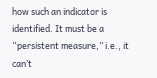how such an indicator is identified. It must be a “persistent measure,” i.e., it can’t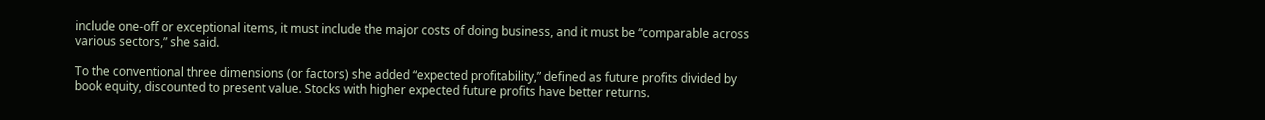include one-off or exceptional items, it must include the major costs of doing business, and it must be “comparable across various sectors,” she said.

To the conventional three dimensions (or factors) she added “expected profitability,” defined as future profits divided by book equity, discounted to present value. Stocks with higher expected future profits have better returns.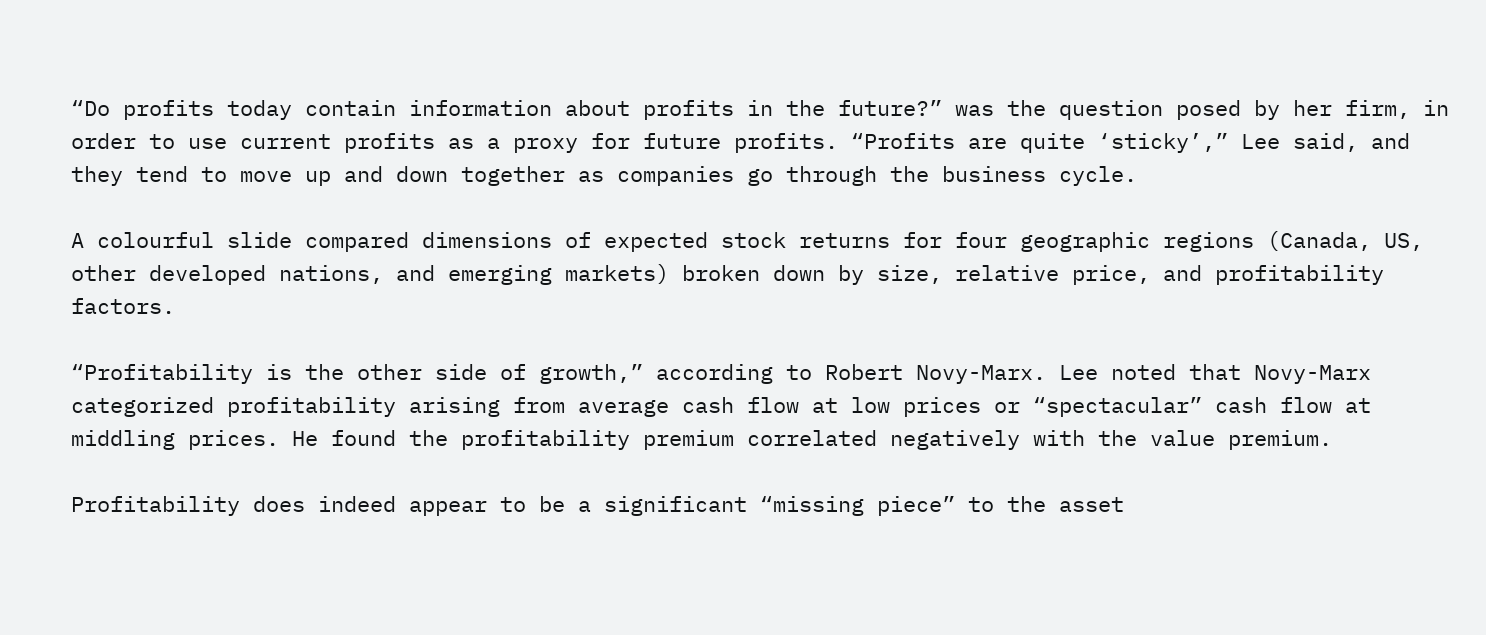“Do profits today contain information about profits in the future?” was the question posed by her firm, in order to use current profits as a proxy for future profits. “Profits are quite ‘sticky’,” Lee said, and they tend to move up and down together as companies go through the business cycle.

A colourful slide compared dimensions of expected stock returns for four geographic regions (Canada, US, other developed nations, and emerging markets) broken down by size, relative price, and profitability factors.

“Profitability is the other side of growth,” according to Robert Novy-Marx. Lee noted that Novy-Marx categorized profitability arising from average cash flow at low prices or “spectacular” cash flow at middling prices. He found the profitability premium correlated negatively with the value premium.

Profitability does indeed appear to be a significant “missing piece” to the asset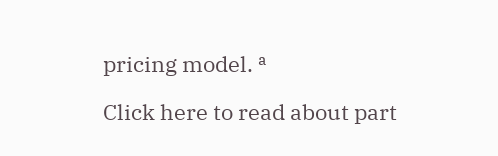pricing model. ª

Click here to read about part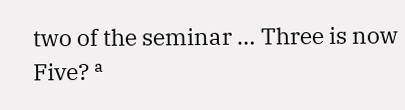two of the seminar … Three is now Five? ª